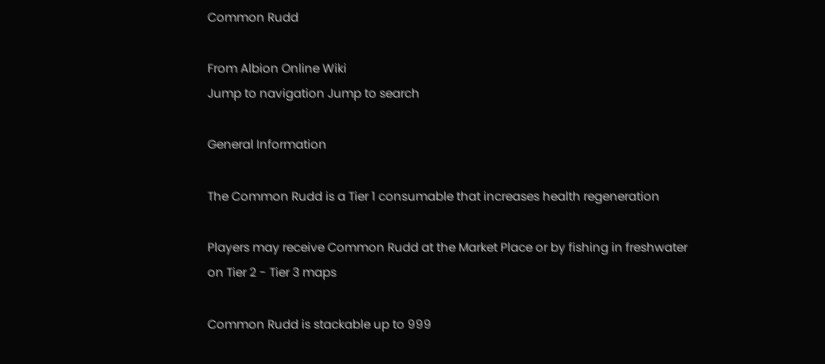Common Rudd

From Albion Online Wiki
Jump to navigation Jump to search

General Information

The Common Rudd is a Tier 1 consumable that increases health regeneration

Players may receive Common Rudd at the Market Place or by fishing in freshwater on Tier 2 - Tier 3 maps

Common Rudd is stackable up to 999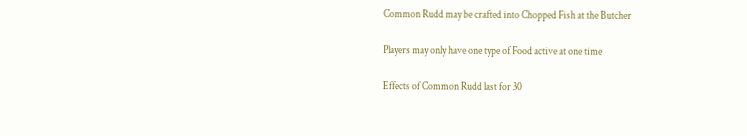Common Rudd may be crafted into Chopped Fish at the Butcher

Players may only have one type of Food active at one time

Effects of Common Rudd last for 30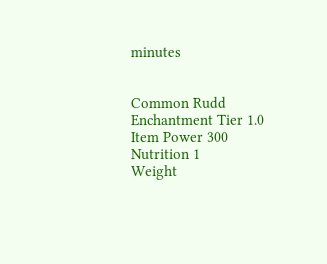minutes


Common Rudd
Enchantment Tier 1.0
Item Power 300
Nutrition 1
Weight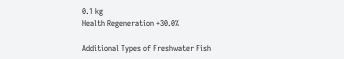0.1 kg
Health Regeneration +30.0%

Additional Types of Freshwater Fish